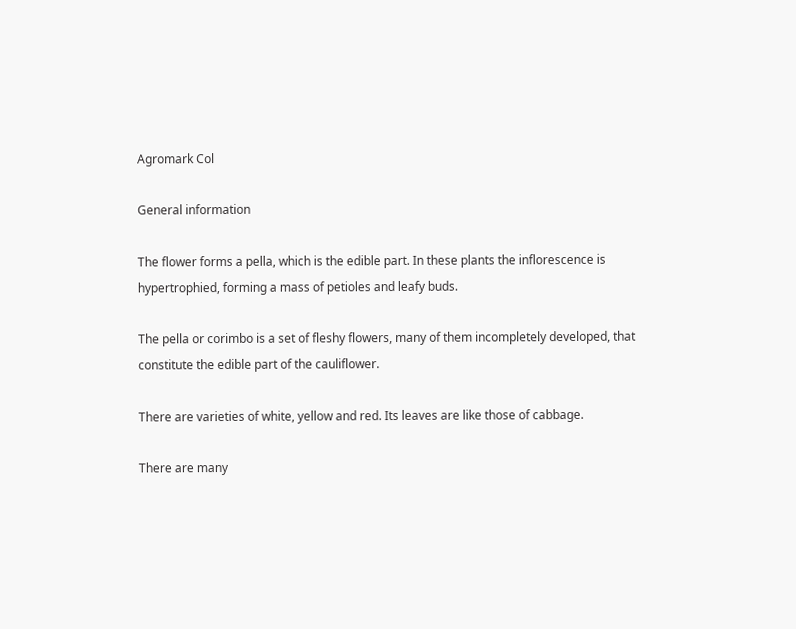Agromark Col

General information

The flower forms a pella, which is the edible part. In these plants the inflorescence is hypertrophied, forming a mass of petioles and leafy buds.

The pella or corimbo is a set of fleshy flowers, many of them incompletely developed, that constitute the edible part of the cauliflower.

There are varieties of white, yellow and red. Its leaves are like those of cabbage.

There are many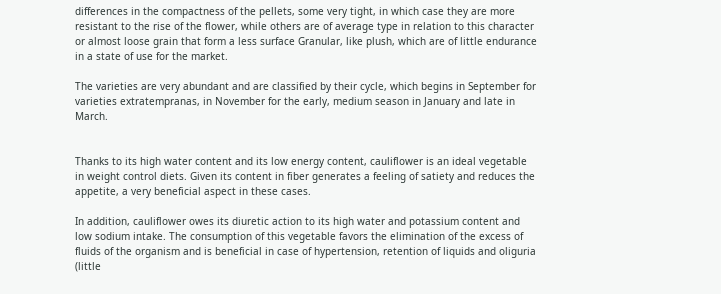differences in the compactness of the pellets, some very tight, in which case they are more resistant to the rise of the flower, while others are of average type in relation to this character or almost loose grain that form a less surface Granular, like plush, which are of little endurance in a state of use for the market.

The varieties are very abundant and are classified by their cycle, which begins in September for varieties extratempranas, in November for the early, medium season in January and late in March.


Thanks to its high water content and its low energy content, cauliflower is an ideal vegetable in weight control diets. Given its content in fiber generates a feeling of satiety and reduces the appetite, a very beneficial aspect in these cases.

In addition, cauliflower owes its diuretic action to its high water and potassium content and low sodium intake. The consumption of this vegetable favors the elimination of the excess of fluids of the organism and is beneficial in case of hypertension, retention of liquids and oliguria (little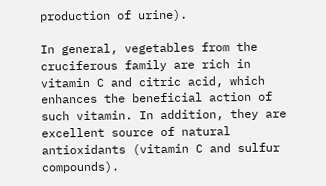production of urine).

In general, vegetables from the cruciferous family are rich in vitamin C and citric acid, which enhances the beneficial action of such vitamin. In addition, they are excellent source of natural antioxidants (vitamin C and sulfur compounds).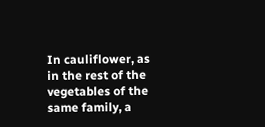In cauliflower, as in the rest of the vegetables of the same family, a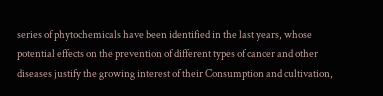series of phytochemicals have been identified in the last years, whose potential effects on the prevention of different types of cancer and other diseases justify the growing interest of their Consumption and cultivation,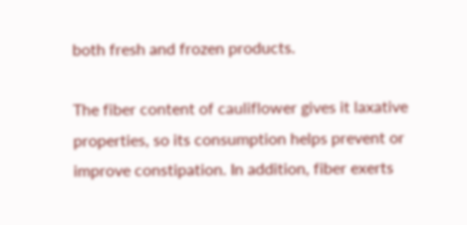both fresh and frozen products.

The fiber content of cauliflower gives it laxative properties, so its consumption helps prevent or improve constipation. In addition, fiber exerts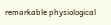remarkable physiological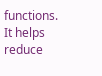functions. It helps reduce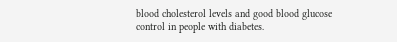blood cholesterol levels and good blood glucose control in people with diabetes.